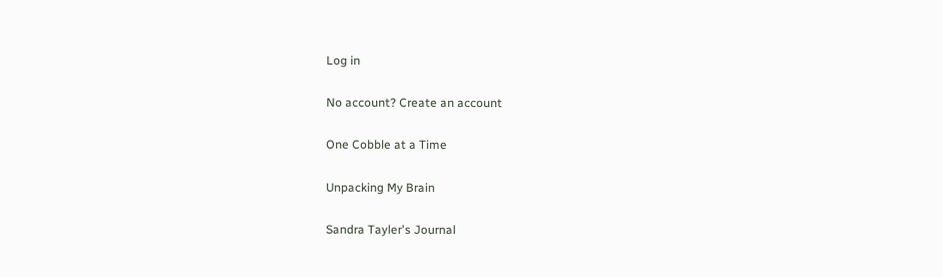Log in

No account? Create an account

One Cobble at a Time

Unpacking My Brain

Sandra Tayler's Journal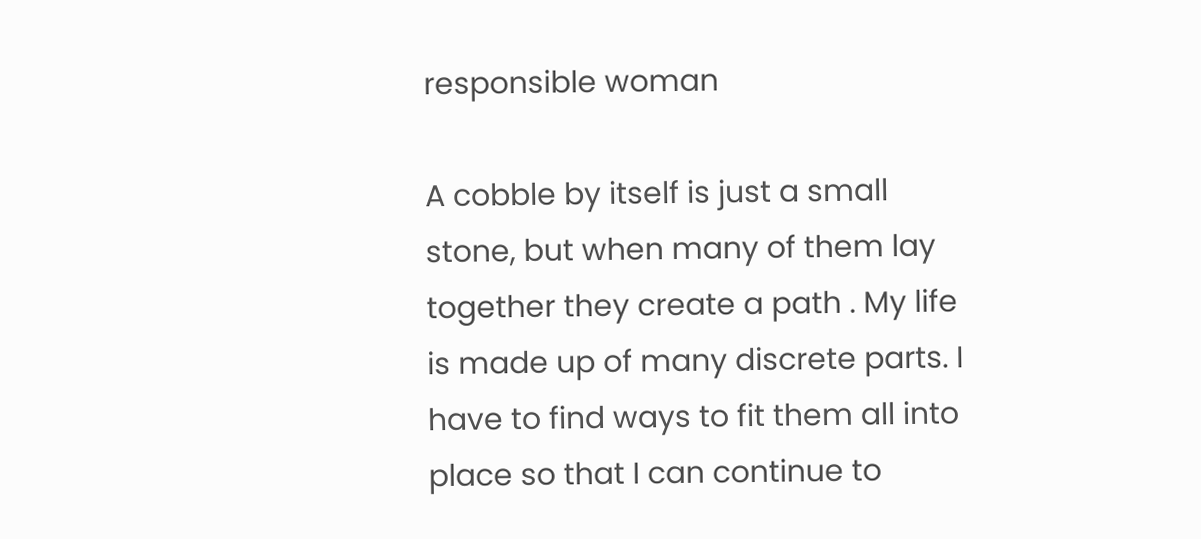responsible woman

A cobble by itself is just a small stone, but when many of them lay together they create a path . My life is made up of many discrete parts. I have to find ways to fit them all into place so that I can continue to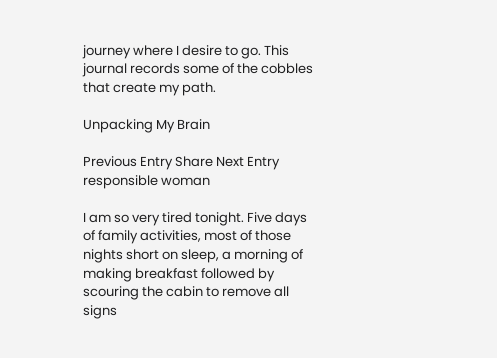journey where I desire to go. This journal records some of the cobbles that create my path.

Unpacking My Brain

Previous Entry Share Next Entry
responsible woman

I am so very tired tonight. Five days of family activities, most of those nights short on sleep, a morning of making breakfast followed by scouring the cabin to remove all signs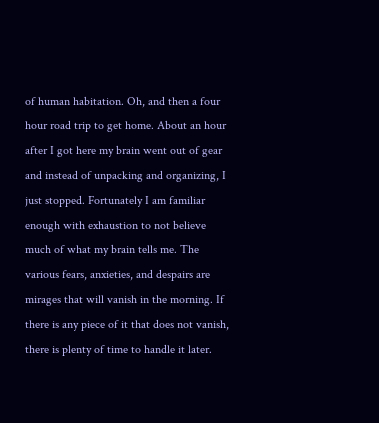of human habitation. Oh, and then a four hour road trip to get home. About an hour after I got here my brain went out of gear and instead of unpacking and organizing, I just stopped. Fortunately I am familiar enough with exhaustion to not believe much of what my brain tells me. The various fears, anxieties, and despairs are mirages that will vanish in the morning. If there is any piece of it that does not vanish, there is plenty of time to handle it later.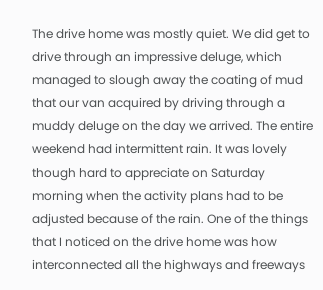The drive home was mostly quiet. We did get to drive through an impressive deluge, which managed to slough away the coating of mud that our van acquired by driving through a muddy deluge on the day we arrived. The entire weekend had intermittent rain. It was lovely though hard to appreciate on Saturday morning when the activity plans had to be adjusted because of the rain. One of the things that I noticed on the drive home was how interconnected all the highways and freeways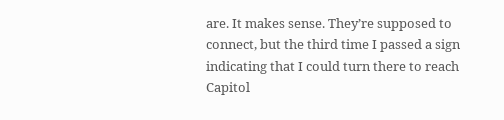are. It makes sense. They’re supposed to connect, but the third time I passed a sign indicating that I could turn there to reach Capitol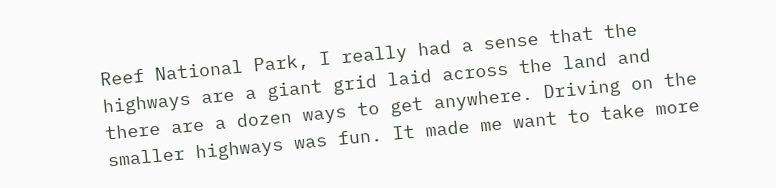Reef National Park, I really had a sense that the highways are a giant grid laid across the land and there are a dozen ways to get anywhere. Driving on the smaller highways was fun. It made me want to take more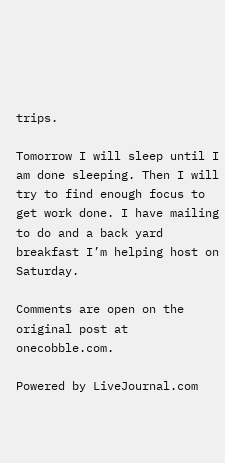trips.

Tomorrow I will sleep until I am done sleeping. Then I will try to find enough focus to get work done. I have mailing to do and a back yard breakfast I’m helping host on Saturday.

Comments are open on the original post at onecobble.com.

Powered by LiveJournal.com